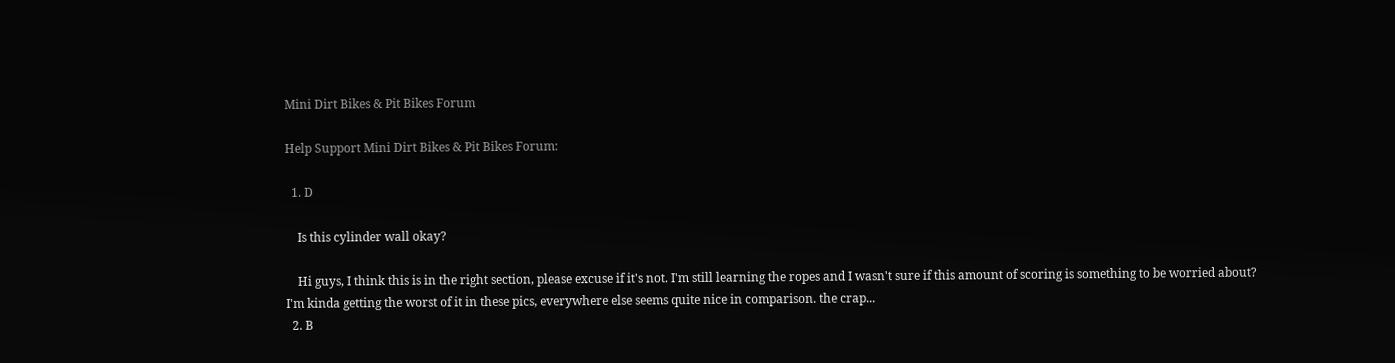Mini Dirt Bikes & Pit Bikes Forum

Help Support Mini Dirt Bikes & Pit Bikes Forum:

  1. D

    Is this cylinder wall okay?

    Hi guys, I think this is in the right section, please excuse if it's not. I'm still learning the ropes and I wasn't sure if this amount of scoring is something to be worried about? I'm kinda getting the worst of it in these pics, everywhere else seems quite nice in comparison. the crap...
  2. B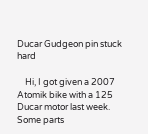Ducar Gudgeon pin stuck hard

    Hi, I got given a 2007 Atomik bike with a 125 Ducar motor last week. Some parts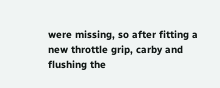were missing, so after fitting a new throttle grip, carby and flushing the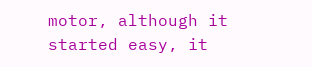motor, although it started easy, it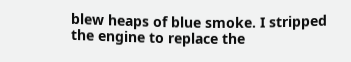blew heaps of blue smoke. I stripped the engine to replace the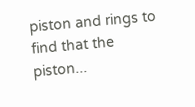piston and rings to find that the piston...